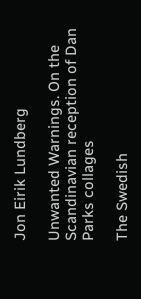Jon Eirik Lundberg

Unwanted Warnings. On the Scandinavian reception of Dan Parks collages

The Swedish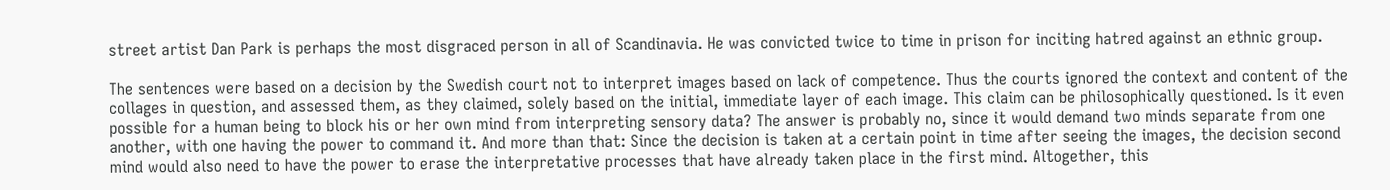street artist Dan Park is perhaps the most disgraced person in all of Scandinavia. He was convicted twice to time in prison for inciting hatred against an ethnic group.

The sentences were based on a decision by the Swedish court not to interpret images based on lack of competence. Thus the courts ignored the context and content of the collages in question, and assessed them, as they claimed, solely based on the initial, immediate layer of each image. This claim can be philosophically questioned. Is it even possible for a human being to block his or her own mind from interpreting sensory data? The answer is probably no, since it would demand two minds separate from one another, with one having the power to command it. And more than that: Since the decision is taken at a certain point in time after seeing the images, the decision second mind would also need to have the power to erase the interpretative processes that have already taken place in the first mind. Altogether, this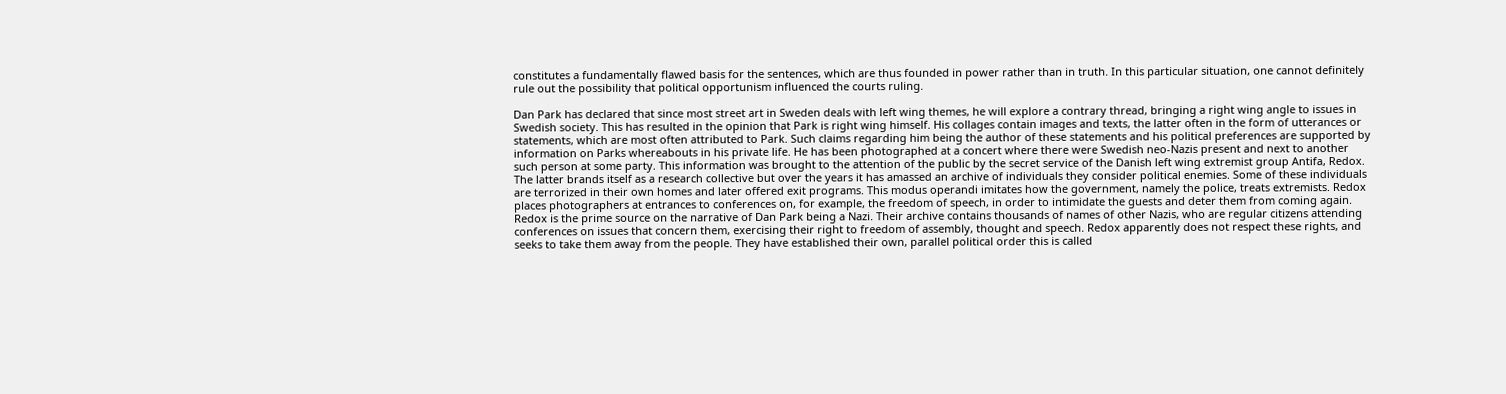constitutes a fundamentally flawed basis for the sentences, which are thus founded in power rather than in truth. In this particular situation, one cannot definitely rule out the possibility that political opportunism influenced the courts ruling.

Dan Park has declared that since most street art in Sweden deals with left wing themes, he will explore a contrary thread, bringing a right wing angle to issues in Swedish society. This has resulted in the opinion that Park is right wing himself. His collages contain images and texts, the latter often in the form of utterances or statements, which are most often attributed to Park. Such claims regarding him being the author of these statements and his political preferences are supported by information on Parks whereabouts in his private life. He has been photographed at a concert where there were Swedish neo-Nazis present and next to another such person at some party. This information was brought to the attention of the public by the secret service of the Danish left wing extremist group Antifa, Redox. The latter brands itself as a research collective but over the years it has amassed an archive of individuals they consider political enemies. Some of these individuals are terrorized in their own homes and later offered exit programs. This modus operandi imitates how the government, namely the police, treats extremists. Redox places photographers at entrances to conferences on, for example, the freedom of speech, in order to intimidate the guests and deter them from coming again. Redox is the prime source on the narrative of Dan Park being a Nazi. Their archive contains thousands of names of other Nazis, who are regular citizens attending conferences on issues that concern them, exercising their right to freedom of assembly, thought and speech. Redox apparently does not respect these rights, and seeks to take them away from the people. They have established their own, parallel political order this is called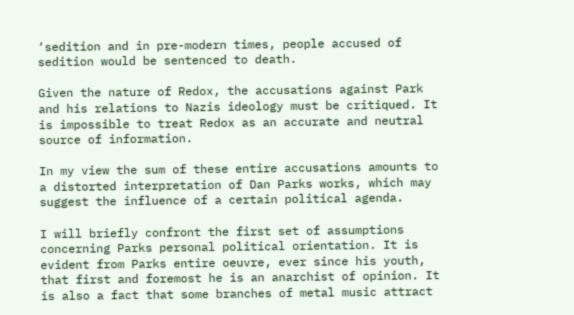‘sedition and in pre-modern times, people accused of sedition would be sentenced to death.

Given the nature of Redox, the accusations against Park and his relations to Nazis ideology must be critiqued. It is impossible to treat Redox as an accurate and neutral source of information.

In my view the sum of these entire accusations amounts to a distorted interpretation of Dan Parks works, which may suggest the influence of a certain political agenda.

I will briefly confront the first set of assumptions concerning Parks personal political orientation. It is evident from Parks entire oeuvre, ever since his youth, that first and foremost he is an anarchist of opinion. It is also a fact that some branches of metal music attract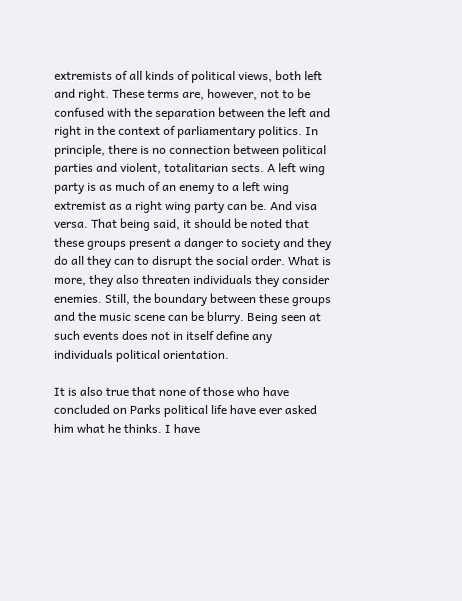extremists of all kinds of political views, both left and right. These terms are, however, not to be confused with the separation between the left and right in the context of parliamentary politics. In principle, there is no connection between political parties and violent, totalitarian sects. A left wing party is as much of an enemy to a left wing extremist as a right wing party can be. And visa versa. That being said, it should be noted that these groups present a danger to society and they do all they can to disrupt the social order. What is more, they also threaten individuals they consider enemies. Still, the boundary between these groups and the music scene can be blurry. Being seen at such events does not in itself define any individuals political orientation.

It is also true that none of those who have concluded on Parks political life have ever asked him what he thinks. I have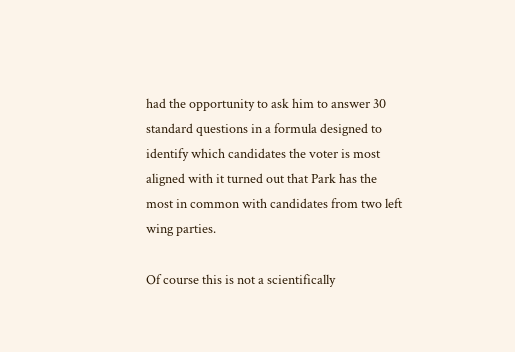had the opportunity to ask him to answer 30 standard questions in a formula designed to identify which candidates the voter is most aligned with it turned out that Park has the most in common with candidates from two left wing parties.

Of course this is not a scientifically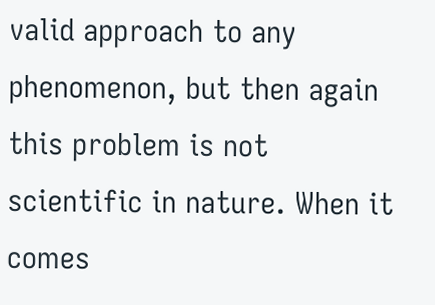valid approach to any phenomenon, but then again this problem is not scientific in nature. When it comes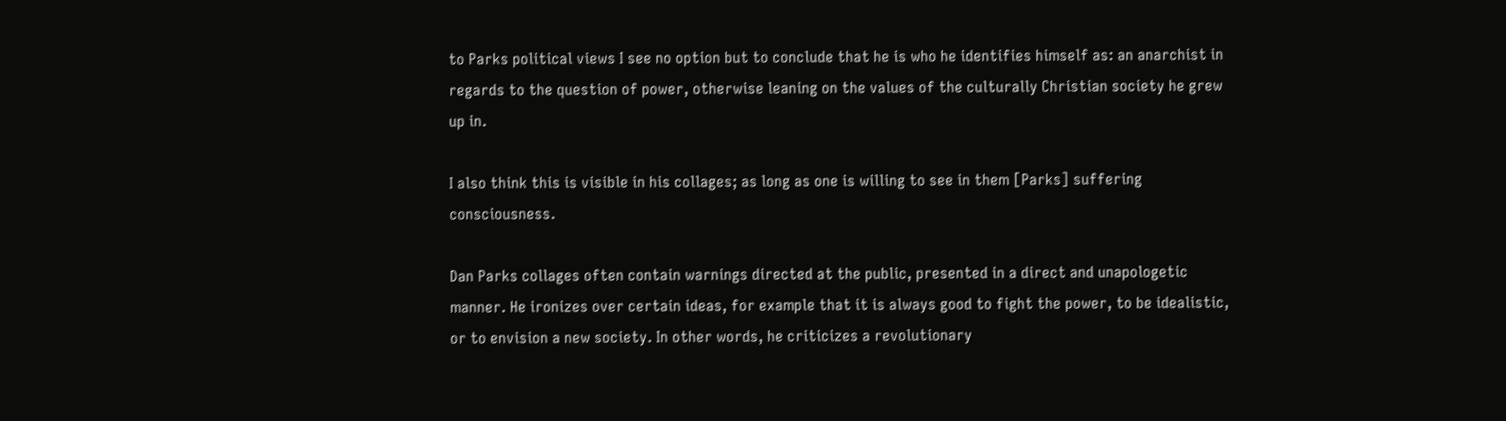to Parks political views I see no option but to conclude that he is who he identifies himself as: an anarchist in regards to the question of power, otherwise leaning on the values of the culturally Christian society he grew up in.

I also think this is visible in his collages; as long as one is willing to see in them [Parks] suffering consciousness.

Dan Parks collages often contain warnings directed at the public, presented in a direct and unapologetic manner. He ironizes over certain ideas, for example that it is always good to fight the power, to be idealistic, or to envision a new society. In other words, he criticizes a revolutionary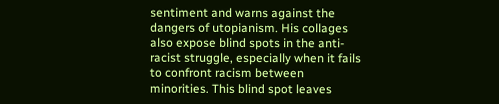sentiment and warns against the dangers of utopianism. His collages also expose blind spots in the anti-racist struggle, especially when it fails to confront racism between minorities. This blind spot leaves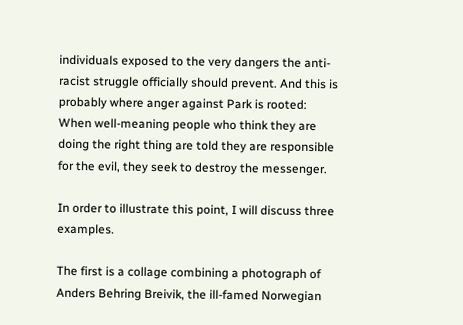individuals exposed to the very dangers the anti-racist struggle officially should prevent. And this is probably where anger against Park is rooted: When well-meaning people who think they are doing the right thing are told they are responsible for the evil, they seek to destroy the messenger.

In order to illustrate this point, I will discuss three examples.

The first is a collage combining a photograph of Anders Behring Breivik, the ill-famed Norwegian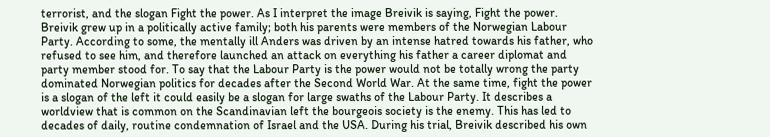terrorist, and the slogan Fight the power. As I interpret the image Breivik is saying, Fight the power. Breivik grew up in a politically active family; both his parents were members of the Norwegian Labour Party. According to some, the mentally ill Anders was driven by an intense hatred towards his father, who refused to see him, and therefore launched an attack on everything his father a career diplomat and party member stood for. To say that the Labour Party is the power would not be totally wrong the party dominated Norwegian politics for decades after the Second World War. At the same time, fight the power is a slogan of the left it could easily be a slogan for large swaths of the Labour Party. It describes a worldview that is common on the Scandinavian left the bourgeois society is the enemy. This has led to decades of daily, routine condemnation of Israel and the USA. During his trial, Breivik described his own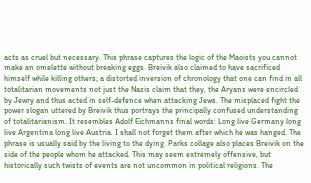acts as cruel but necessary. This phrase captures the logic of the Maoists you cannot make an omelette without breaking eggs. Breivik also claimed to have sacrificed himself while killing others; a distorted inversion of chronology that one can find in all totalitarian movements not just the Nazis claim that they, the Aryans were encircled by Jewry and thus acted in self-defence when attacking Jews. The misplaced fight the power slogan uttered by Breivik thus portrays the principally confused understanding of totalitarianism. It resembles Adolf Eichmanns final words: Long live Germany long live Argentina long live Austria. I shall not forget them after which he was hanged. The phrase is usually said by the living to the dying. Parks collage also places Breivik on the side of the people whom he attacked. This may seem extremely offensive, but historically such twists of events are not uncommon in political religions. The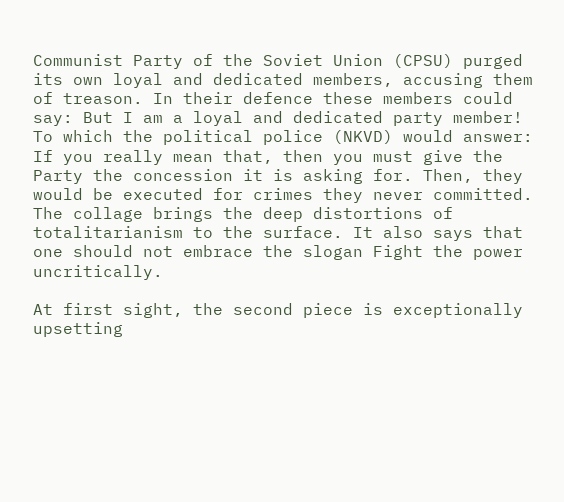Communist Party of the Soviet Union (CPSU) purged its own loyal and dedicated members, accusing them of treason. In their defence these members could say: But I am a loyal and dedicated party member! To which the political police (NKVD) would answer: If you really mean that, then you must give the Party the concession it is asking for. Then, they would be executed for crimes they never committed. The collage brings the deep distortions of totalitarianism to the surface. It also says that one should not embrace the slogan Fight the power uncritically.

At first sight, the second piece is exceptionally upsetting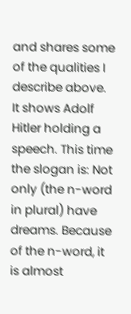and shares some of the qualities I describe above. It shows Adolf Hitler holding a speech. This time the slogan is: Not only (the n-word in plural) have dreams. Because of the n-word, it is almost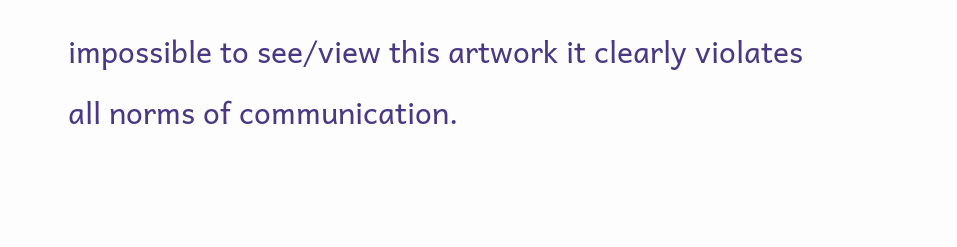impossible to see/view this artwork it clearly violates all norms of communication.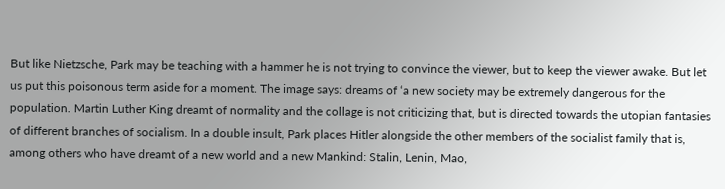But like Nietzsche, Park may be teaching with a hammer he is not trying to convince the viewer, but to keep the viewer awake. But let us put this poisonous term aside for a moment. The image says: dreams of ‘a new society may be extremely dangerous for the population. Martin Luther King dreamt of normality and the collage is not criticizing that, but is directed towards the utopian fantasies of different branches of socialism. In a double insult, Park places Hitler alongside the other members of the socialist family that is, among others who have dreamt of a new world and a new Mankind: Stalin, Lenin, Mao,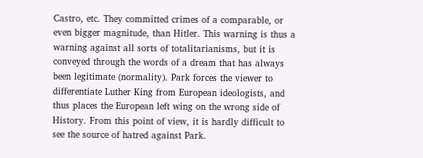Castro, etc. They committed crimes of a comparable, or even bigger magnitude, than Hitler. This warning is thus a warning against all sorts of totalitarianisms, but it is conveyed through the words of a dream that has always been legitimate (normality). Park forces the viewer to differentiate Luther King from European ideologists, and thus places the European left wing on the wrong side of History. From this point of view, it is hardly difficult to see the source of hatred against Park.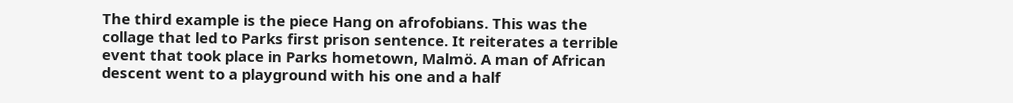The third example is the piece Hang on afrofobians. This was the collage that led to Parks first prison sentence. It reiterates a terrible event that took place in Parks hometown, Malmö. A man of African descent went to a playground with his one and a half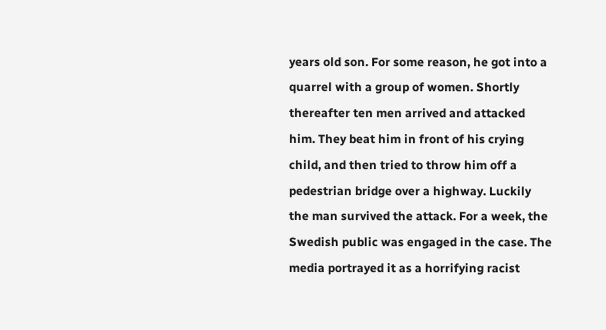years old son. For some reason, he got into a quarrel with a group of women. Shortly thereafter ten men arrived and attacked him. They beat him in front of his crying child, and then tried to throw him off a pedestrian bridge over a highway. Luckily the man survived the attack. For a week, the Swedish public was engaged in the case. The media portrayed it as a horrifying racist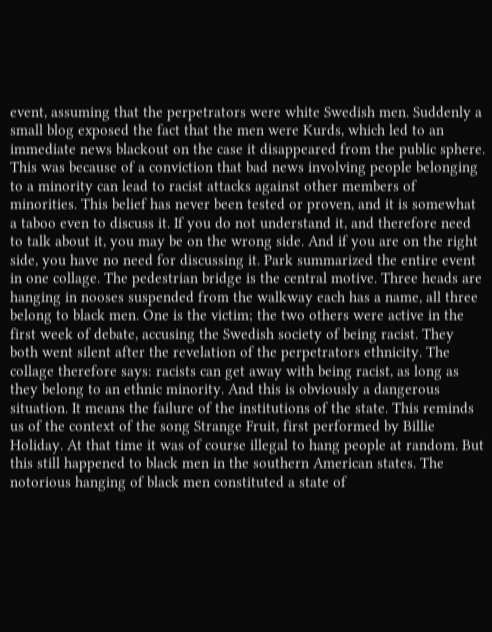event, assuming that the perpetrators were white Swedish men. Suddenly a small blog exposed the fact that the men were Kurds, which led to an immediate news blackout on the case it disappeared from the public sphere. This was because of a conviction that bad news involving people belonging to a minority can lead to racist attacks against other members of minorities. This belief has never been tested or proven, and it is somewhat a taboo even to discuss it. If you do not understand it, and therefore need to talk about it, you may be on the wrong side. And if you are on the right side, you have no need for discussing it. Park summarized the entire event in one collage. The pedestrian bridge is the central motive. Three heads are hanging in nooses suspended from the walkway each has a name, all three belong to black men. One is the victim; the two others were active in the first week of debate, accusing the Swedish society of being racist. They both went silent after the revelation of the perpetrators ethnicity. The collage therefore says: racists can get away with being racist, as long as they belong to an ethnic minority. And this is obviously a dangerous situation. It means the failure of the institutions of the state. This reminds us of the context of the song Strange Fruit, first performed by Billie Holiday. At that time it was of course illegal to hang people at random. But this still happened to black men in the southern American states. The notorious hanging of black men constituted a state of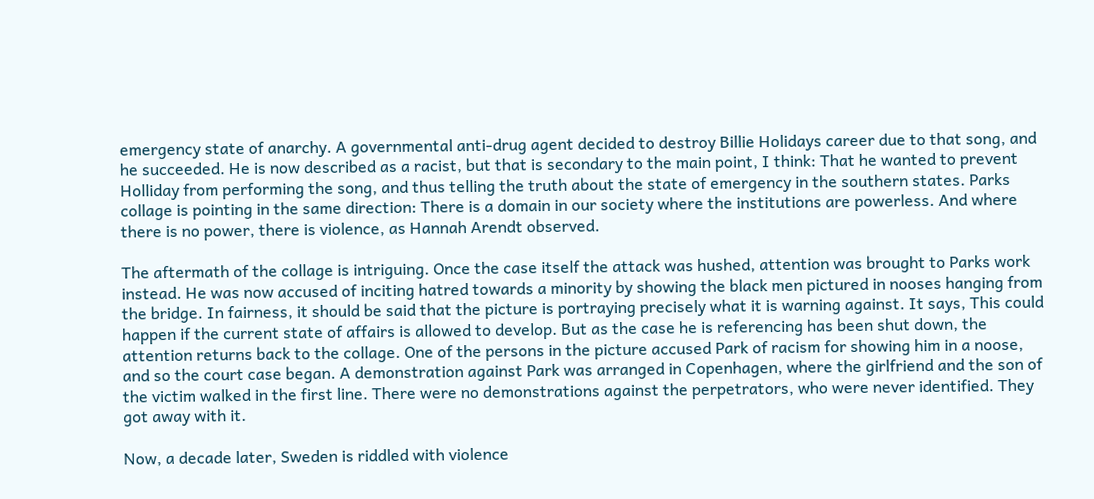emergency state of anarchy. A governmental anti-drug agent decided to destroy Billie Holidays career due to that song, and he succeeded. He is now described as a racist, but that is secondary to the main point, I think: That he wanted to prevent Holliday from performing the song, and thus telling the truth about the state of emergency in the southern states. Parks collage is pointing in the same direction: There is a domain in our society where the institutions are powerless. And where there is no power, there is violence, as Hannah Arendt observed.

The aftermath of the collage is intriguing. Once the case itself the attack was hushed, attention was brought to Parks work instead. He was now accused of inciting hatred towards a minority by showing the black men pictured in nooses hanging from the bridge. In fairness, it should be said that the picture is portraying precisely what it is warning against. It says, This could happen if the current state of affairs is allowed to develop. But as the case he is referencing has been shut down, the attention returns back to the collage. One of the persons in the picture accused Park of racism for showing him in a noose, and so the court case began. A demonstration against Park was arranged in Copenhagen, where the girlfriend and the son of the victim walked in the first line. There were no demonstrations against the perpetrators, who were never identified. They got away with it.

Now, a decade later, Sweden is riddled with violence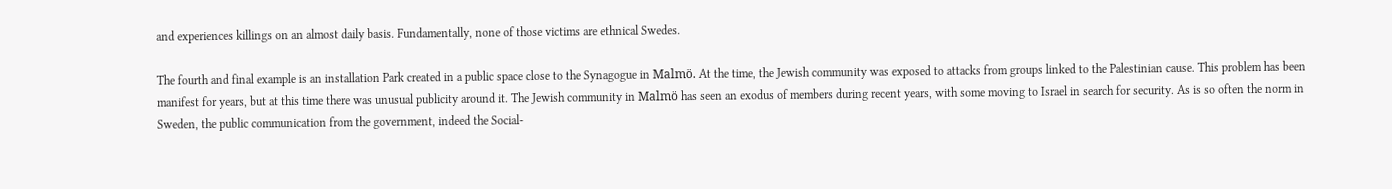and experiences killings on an almost daily basis. Fundamentally, none of those victims are ethnical Swedes.

The fourth and final example is an installation Park created in a public space close to the Synagogue in Malmö. At the time, the Jewish community was exposed to attacks from groups linked to the Palestinian cause. This problem has been manifest for years, but at this time there was unusual publicity around it. The Jewish community in Malmö has seen an exodus of members during recent years, with some moving to Israel in search for security. As is so often the norm in Sweden, the public communication from the government, indeed the Social-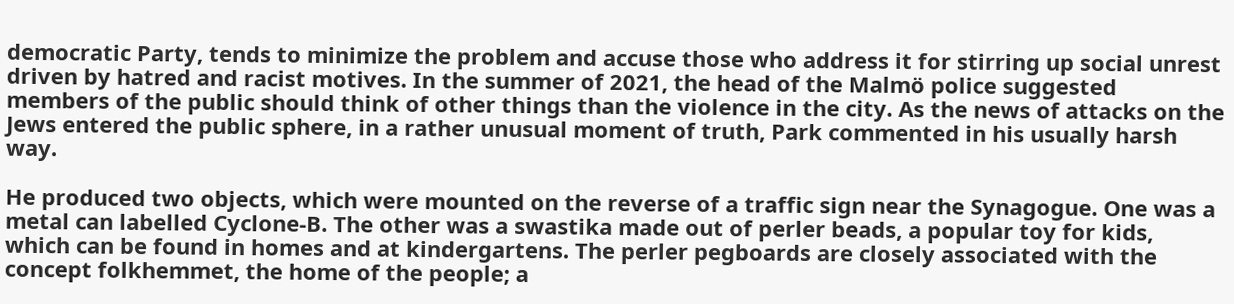democratic Party, tends to minimize the problem and accuse those who address it for stirring up social unrest driven by hatred and racist motives. In the summer of 2021, the head of the Malmö police suggested members of the public should think of other things than the violence in the city. As the news of attacks on the Jews entered the public sphere, in a rather unusual moment of truth, Park commented in his usually harsh way.

He produced two objects, which were mounted on the reverse of a traffic sign near the Synagogue. One was a metal can labelled Cyclone-B. The other was a swastika made out of perler beads, a popular toy for kids, which can be found in homes and at kindergartens. The perler pegboards are closely associated with the concept folkhemmet, the home of the people; a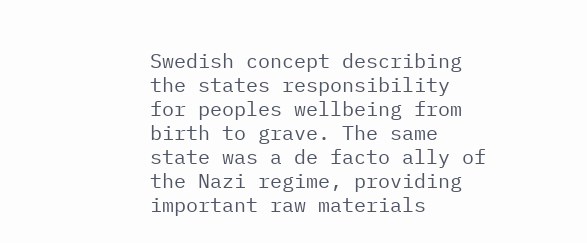Swedish concept describing the states responsibility for peoples wellbeing from birth to grave. The same state was a de facto ally of the Nazi regime, providing important raw materials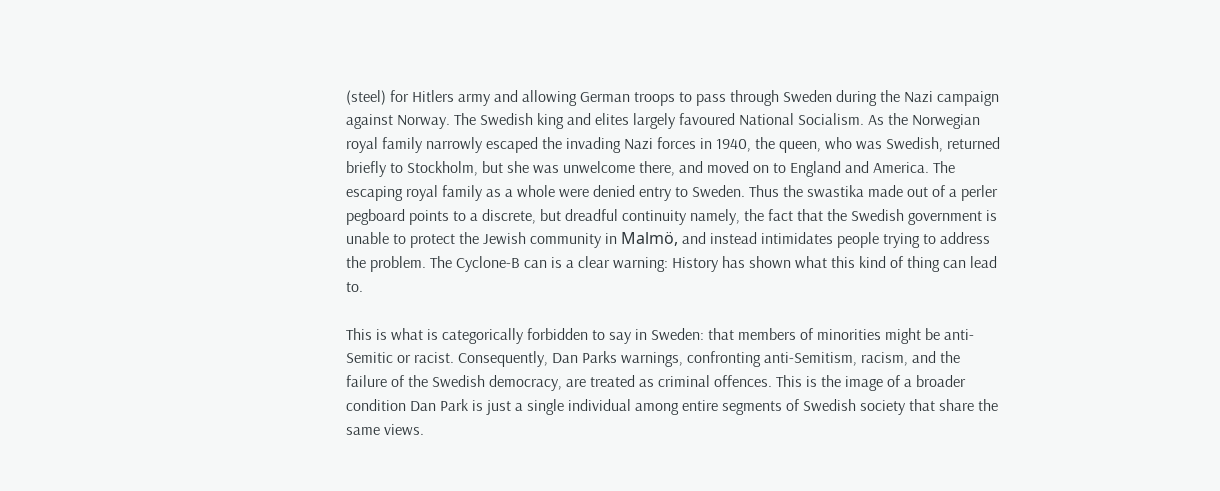(steel) for Hitlers army and allowing German troops to pass through Sweden during the Nazi campaign against Norway. The Swedish king and elites largely favoured National Socialism. As the Norwegian royal family narrowly escaped the invading Nazi forces in 1940, the queen, who was Swedish, returned briefly to Stockholm, but she was unwelcome there, and moved on to England and America. The escaping royal family as a whole were denied entry to Sweden. Thus the swastika made out of a perler pegboard points to a discrete, but dreadful continuity namely, the fact that the Swedish government is unable to protect the Jewish community in Malmö, and instead intimidates people trying to address the problem. The Cyclone-B can is a clear warning: History has shown what this kind of thing can lead to.

This is what is categorically forbidden to say in Sweden: that members of minorities might be anti-Semitic or racist. Consequently, Dan Parks warnings, confronting anti-Semitism, racism, and the failure of the Swedish democracy, are treated as criminal offences. This is the image of a broader condition Dan Park is just a single individual among entire segments of Swedish society that share the same views.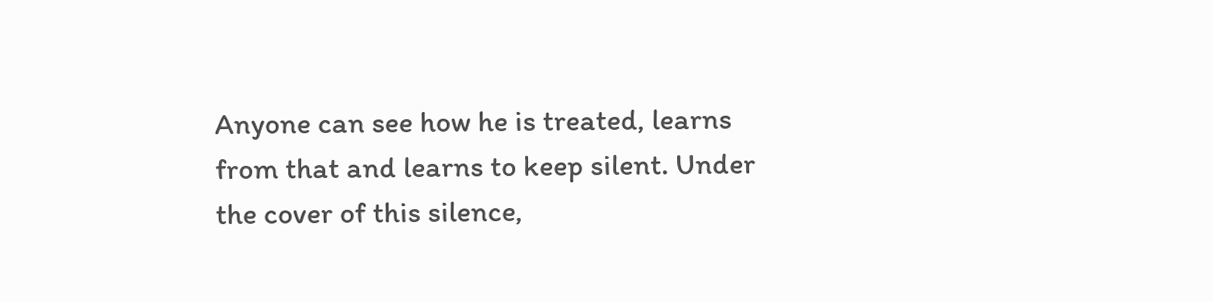Anyone can see how he is treated, learns from that and learns to keep silent. Under the cover of this silence,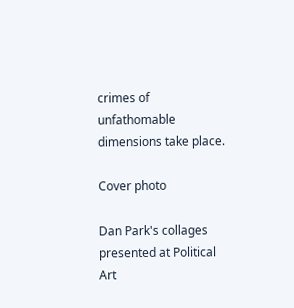crimes of unfathomable dimensions take place.

Cover photo

Dan Park's collages presented at Political Art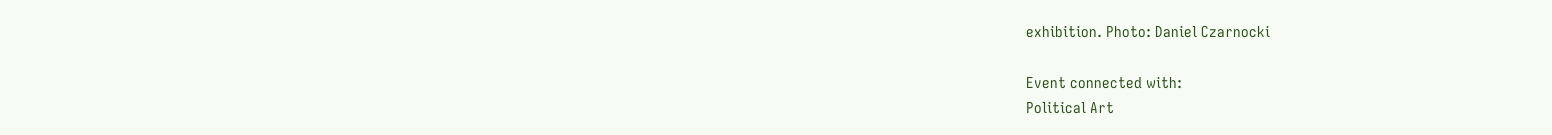exhibition. Photo: Daniel Czarnocki

Event connected with:
Political Art